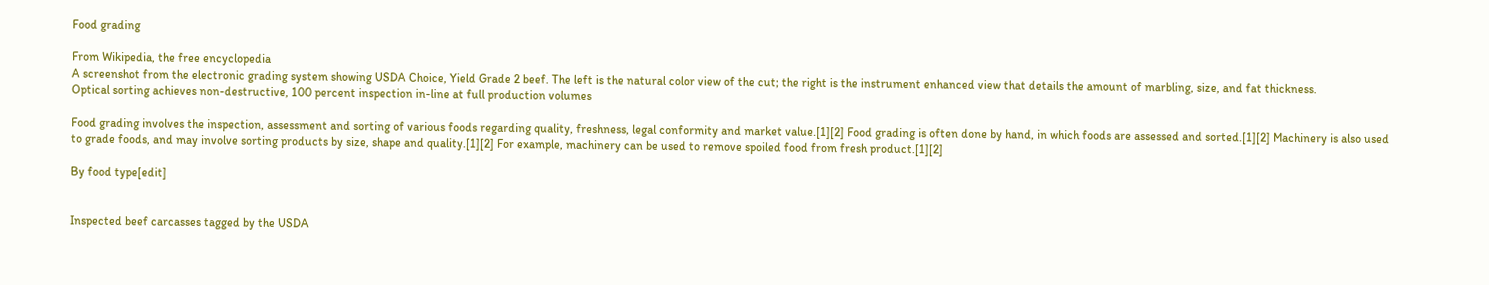Food grading

From Wikipedia, the free encyclopedia
A screenshot from the electronic grading system showing USDA Choice, Yield Grade 2 beef. The left is the natural color view of the cut; the right is the instrument enhanced view that details the amount of marbling, size, and fat thickness.
Optical sorting achieves non-destructive, 100 percent inspection in-line at full production volumes

Food grading involves the inspection, assessment and sorting of various foods regarding quality, freshness, legal conformity and market value.[1][2] Food grading is often done by hand, in which foods are assessed and sorted.[1][2] Machinery is also used to grade foods, and may involve sorting products by size, shape and quality.[1][2] For example, machinery can be used to remove spoiled food from fresh product.[1][2]

By food type[edit]


Inspected beef carcasses tagged by the USDA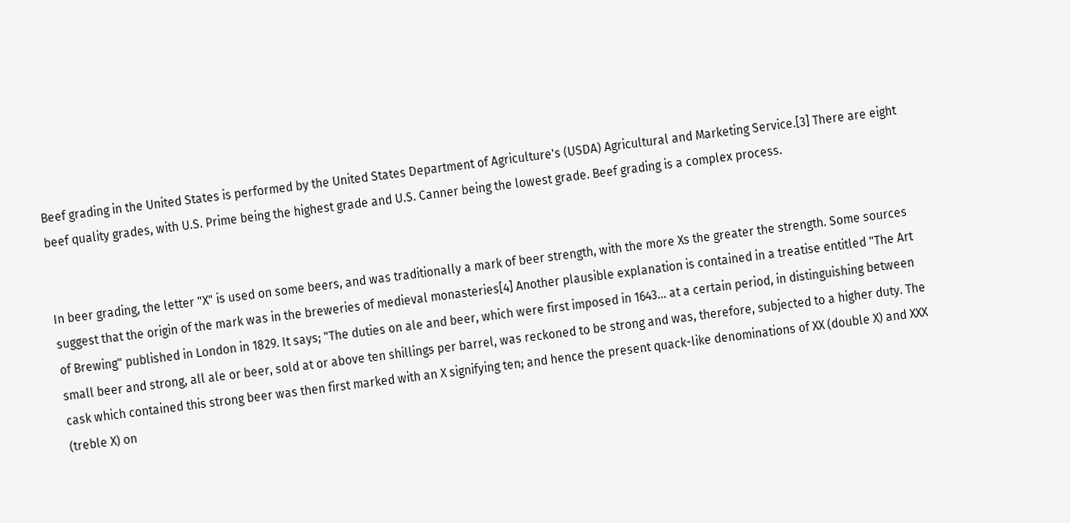Beef grading in the United States is performed by the United States Department of Agriculture's (USDA) Agricultural and Marketing Service.[3] There are eight beef quality grades, with U.S. Prime being the highest grade and U.S. Canner being the lowest grade. Beef grading is a complex process.


In beer grading, the letter "X" is used on some beers, and was traditionally a mark of beer strength, with the more Xs the greater the strength. Some sources suggest that the origin of the mark was in the breweries of medieval monasteries[4] Another plausible explanation is contained in a treatise entitled "The Art of Brewing" published in London in 1829. It says; "The duties on ale and beer, which were first imposed in 1643... at a certain period, in distinguishing between small beer and strong, all ale or beer, sold at or above ten shillings per barrel, was reckoned to be strong and was, therefore, subjected to a higher duty. The cask which contained this strong beer was then first marked with an X signifying ten; and hence the present quack-like denominations of XX (double X) and XXX (treble X) on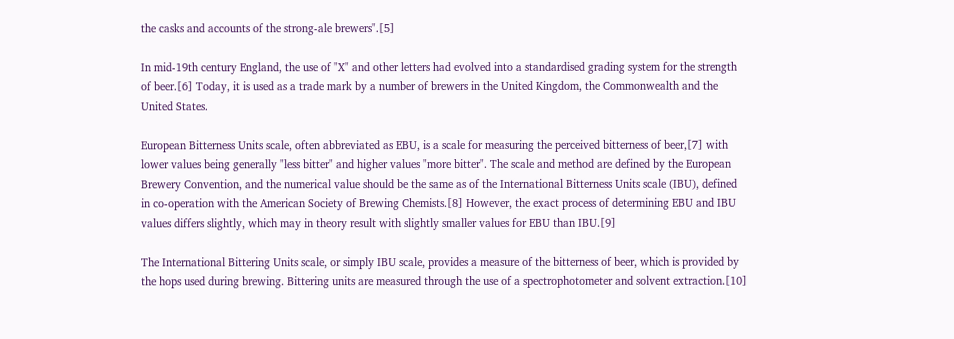the casks and accounts of the strong-ale brewers".[5]

In mid-19th century England, the use of "X" and other letters had evolved into a standardised grading system for the strength of beer.[6] Today, it is used as a trade mark by a number of brewers in the United Kingdom, the Commonwealth and the United States.

European Bitterness Units scale, often abbreviated as EBU, is a scale for measuring the perceived bitterness of beer,[7] with lower values being generally "less bitter" and higher values "more bitter". The scale and method are defined by the European Brewery Convention, and the numerical value should be the same as of the International Bitterness Units scale (IBU), defined in co-operation with the American Society of Brewing Chemists.[8] However, the exact process of determining EBU and IBU values differs slightly, which may in theory result with slightly smaller values for EBU than IBU.[9]

The International Bittering Units scale, or simply IBU scale, provides a measure of the bitterness of beer, which is provided by the hops used during brewing. Bittering units are measured through the use of a spectrophotometer and solvent extraction.[10]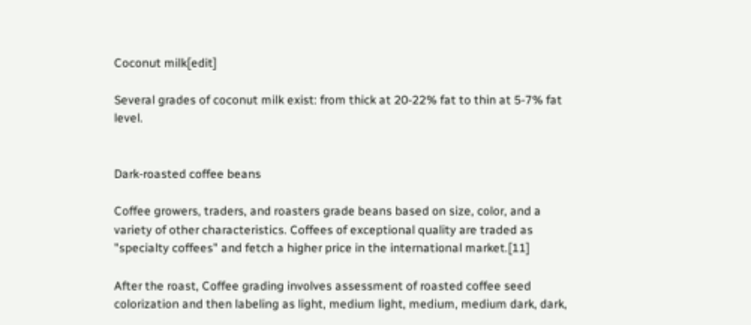Coconut milk[edit]

Several grades of coconut milk exist: from thick at 20-22% fat to thin at 5-7% fat level.


Dark-roasted coffee beans

Coffee growers, traders, and roasters grade beans based on size, color, and a variety of other characteristics. Coffees of exceptional quality are traded as "specialty coffees" and fetch a higher price in the international market.[11]

After the roast, Coffee grading involves assessment of roasted coffee seed colorization and then labeling as light, medium light, medium, medium dark, dark,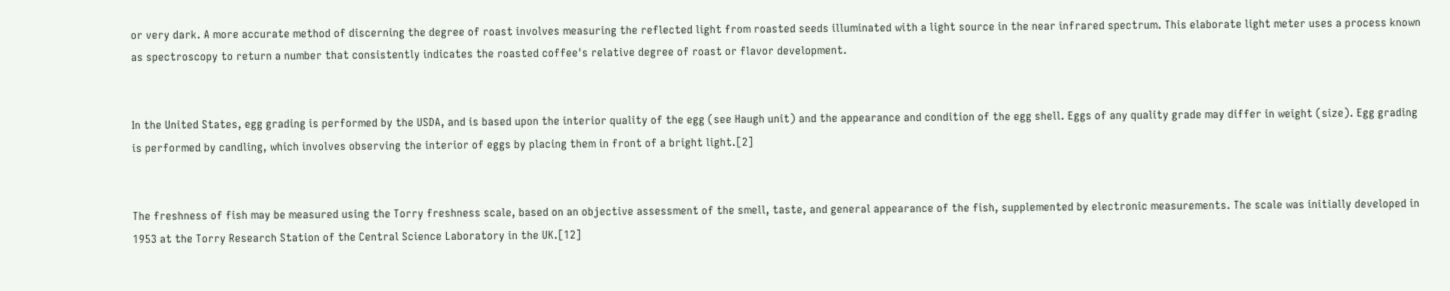or very dark. A more accurate method of discerning the degree of roast involves measuring the reflected light from roasted seeds illuminated with a light source in the near infrared spectrum. This elaborate light meter uses a process known as spectroscopy to return a number that consistently indicates the roasted coffee's relative degree of roast or flavor development.


In the United States, egg grading is performed by the USDA, and is based upon the interior quality of the egg (see Haugh unit) and the appearance and condition of the egg shell. Eggs of any quality grade may differ in weight (size). Egg grading is performed by candling, which involves observing the interior of eggs by placing them in front of a bright light.[2]


The freshness of fish may be measured using the Torry freshness scale, based on an objective assessment of the smell, taste, and general appearance of the fish, supplemented by electronic measurements. The scale was initially developed in 1953 at the Torry Research Station of the Central Science Laboratory in the UK.[12]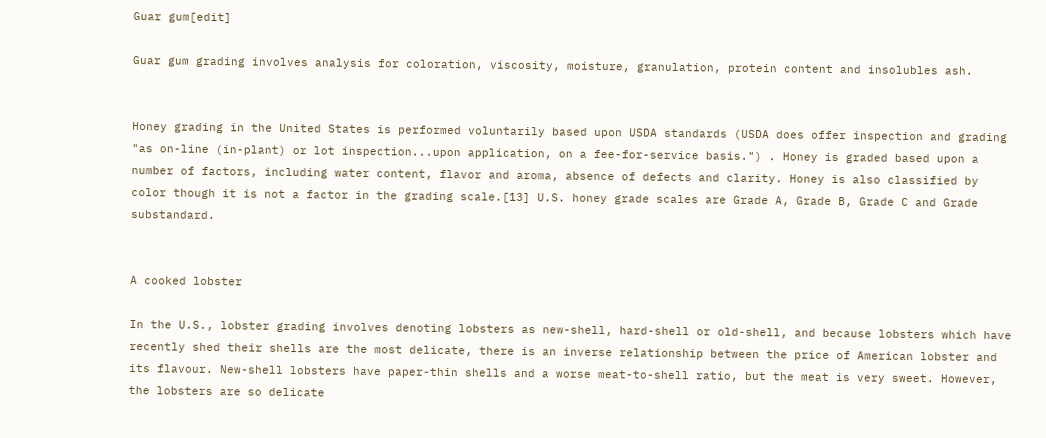Guar gum[edit]

Guar gum grading involves analysis for coloration, viscosity, moisture, granulation, protein content and insolubles ash.


Honey grading in the United States is performed voluntarily based upon USDA standards (USDA does offer inspection and grading "as on-line (in-plant) or lot inspection...upon application, on a fee-for-service basis.") . Honey is graded based upon a number of factors, including water content, flavor and aroma, absence of defects and clarity. Honey is also classified by color though it is not a factor in the grading scale.[13] U.S. honey grade scales are Grade A, Grade B, Grade C and Grade substandard.


A cooked lobster

In the U.S., lobster grading involves denoting lobsters as new-shell, hard-shell or old-shell, and because lobsters which have recently shed their shells are the most delicate, there is an inverse relationship between the price of American lobster and its flavour. New-shell lobsters have paper-thin shells and a worse meat-to-shell ratio, but the meat is very sweet. However, the lobsters are so delicate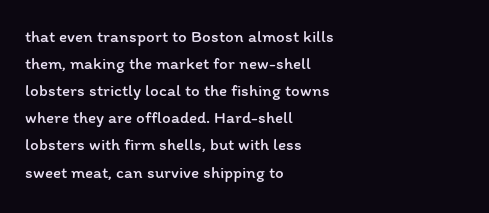that even transport to Boston almost kills them, making the market for new-shell lobsters strictly local to the fishing towns where they are offloaded. Hard-shell lobsters with firm shells, but with less sweet meat, can survive shipping to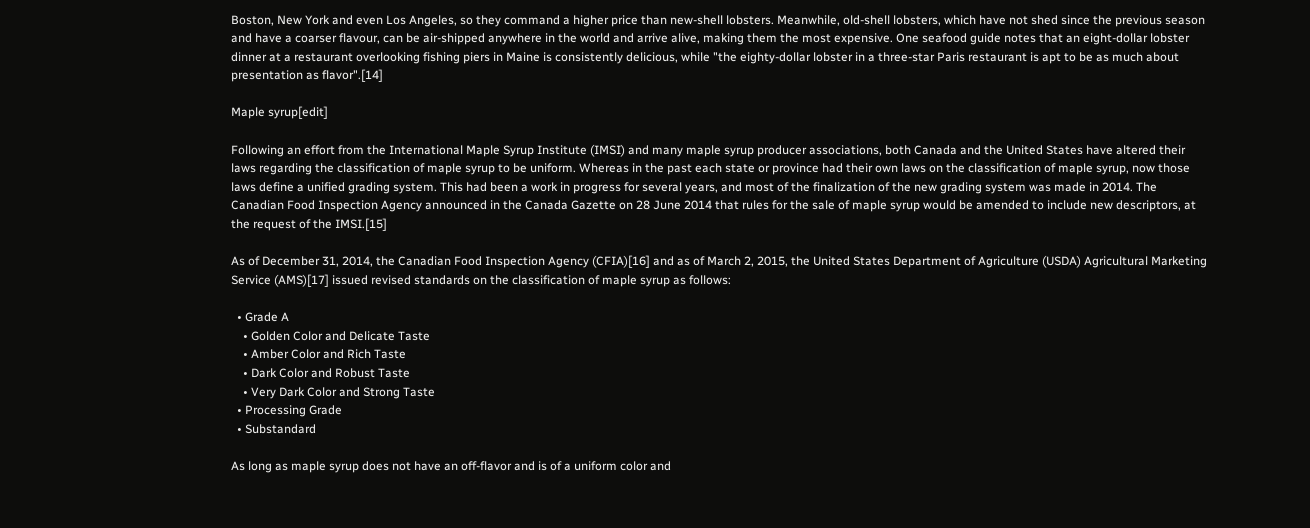Boston, New York and even Los Angeles, so they command a higher price than new-shell lobsters. Meanwhile, old-shell lobsters, which have not shed since the previous season and have a coarser flavour, can be air-shipped anywhere in the world and arrive alive, making them the most expensive. One seafood guide notes that an eight-dollar lobster dinner at a restaurant overlooking fishing piers in Maine is consistently delicious, while "the eighty-dollar lobster in a three-star Paris restaurant is apt to be as much about presentation as flavor".[14]

Maple syrup[edit]

Following an effort from the International Maple Syrup Institute (IMSI) and many maple syrup producer associations, both Canada and the United States have altered their laws regarding the classification of maple syrup to be uniform. Whereas in the past each state or province had their own laws on the classification of maple syrup, now those laws define a unified grading system. This had been a work in progress for several years, and most of the finalization of the new grading system was made in 2014. The Canadian Food Inspection Agency announced in the Canada Gazette on 28 June 2014 that rules for the sale of maple syrup would be amended to include new descriptors, at the request of the IMSI.[15]

As of December 31, 2014, the Canadian Food Inspection Agency (CFIA)[16] and as of March 2, 2015, the United States Department of Agriculture (USDA) Agricultural Marketing Service (AMS)[17] issued revised standards on the classification of maple syrup as follows:

  • Grade A
    • Golden Color and Delicate Taste
    • Amber Color and Rich Taste
    • Dark Color and Robust Taste
    • Very Dark Color and Strong Taste
  • Processing Grade
  • Substandard

As long as maple syrup does not have an off-flavor and is of a uniform color and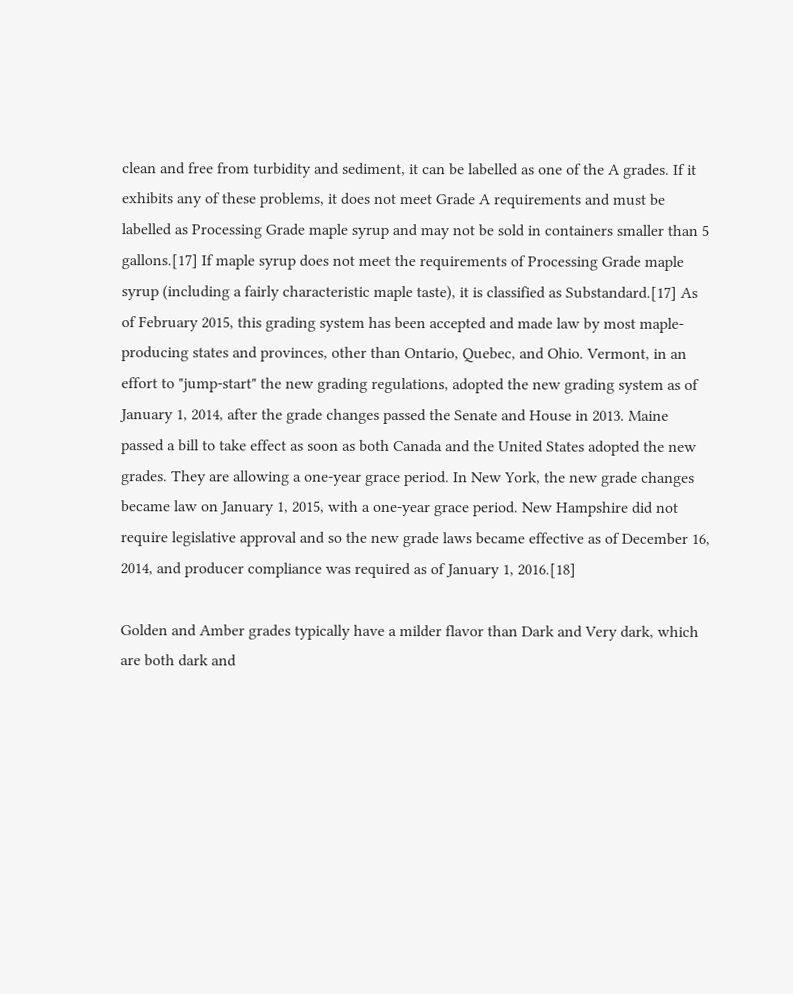clean and free from turbidity and sediment, it can be labelled as one of the A grades. If it exhibits any of these problems, it does not meet Grade A requirements and must be labelled as Processing Grade maple syrup and may not be sold in containers smaller than 5 gallons.[17] If maple syrup does not meet the requirements of Processing Grade maple syrup (including a fairly characteristic maple taste), it is classified as Substandard.[17] As of February 2015, this grading system has been accepted and made law by most maple-producing states and provinces, other than Ontario, Quebec, and Ohio. Vermont, in an effort to "jump-start" the new grading regulations, adopted the new grading system as of January 1, 2014, after the grade changes passed the Senate and House in 2013. Maine passed a bill to take effect as soon as both Canada and the United States adopted the new grades. They are allowing a one-year grace period. In New York, the new grade changes became law on January 1, 2015, with a one-year grace period. New Hampshire did not require legislative approval and so the new grade laws became effective as of December 16, 2014, and producer compliance was required as of January 1, 2016.[18]

Golden and Amber grades typically have a milder flavor than Dark and Very dark, which are both dark and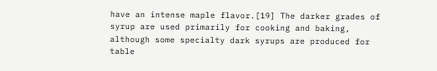have an intense maple flavor.[19] The darker grades of syrup are used primarily for cooking and baking, although some specialty dark syrups are produced for table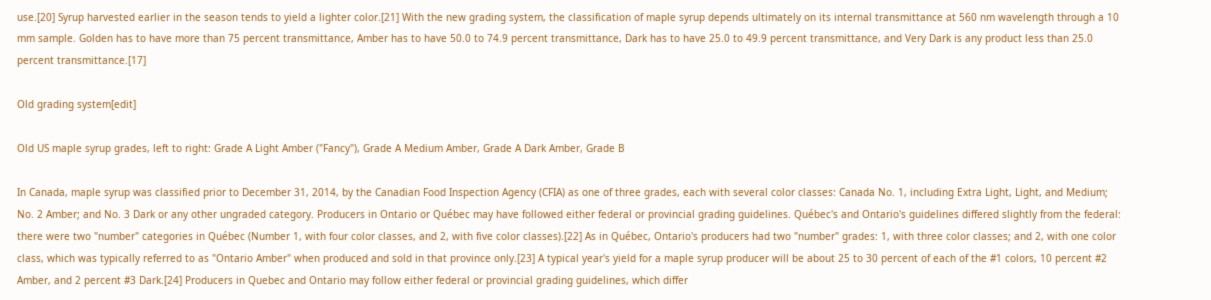use.[20] Syrup harvested earlier in the season tends to yield a lighter color.[21] With the new grading system, the classification of maple syrup depends ultimately on its internal transmittance at 560 nm wavelength through a 10 mm sample. Golden has to have more than 75 percent transmittance, Amber has to have 50.0 to 74.9 percent transmittance, Dark has to have 25.0 to 49.9 percent transmittance, and Very Dark is any product less than 25.0 percent transmittance.[17]

Old grading system[edit]

Old US maple syrup grades, left to right: Grade A Light Amber ("Fancy"), Grade A Medium Amber, Grade A Dark Amber, Grade B

In Canada, maple syrup was classified prior to December 31, 2014, by the Canadian Food Inspection Agency (CFIA) as one of three grades, each with several color classes: Canada No. 1, including Extra Light, Light, and Medium; No. 2 Amber; and No. 3 Dark or any other ungraded category. Producers in Ontario or Québec may have followed either federal or provincial grading guidelines. Québec's and Ontario's guidelines differed slightly from the federal: there were two "number" categories in Québec (Number 1, with four color classes, and 2, with five color classes).[22] As in Québec, Ontario's producers had two "number" grades: 1, with three color classes; and 2, with one color class, which was typically referred to as "Ontario Amber" when produced and sold in that province only.[23] A typical year's yield for a maple syrup producer will be about 25 to 30 percent of each of the #1 colors, 10 percent #2 Amber, and 2 percent #3 Dark.[24] Producers in Quebec and Ontario may follow either federal or provincial grading guidelines, which differ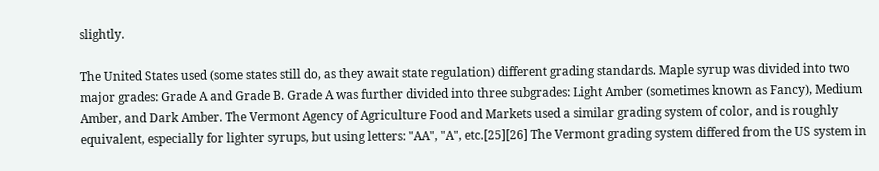slightly.

The United States used (some states still do, as they await state regulation) different grading standards. Maple syrup was divided into two major grades: Grade A and Grade B. Grade A was further divided into three subgrades: Light Amber (sometimes known as Fancy), Medium Amber, and Dark Amber. The Vermont Agency of Agriculture Food and Markets used a similar grading system of color, and is roughly equivalent, especially for lighter syrups, but using letters: "AA", "A", etc.[25][26] The Vermont grading system differed from the US system in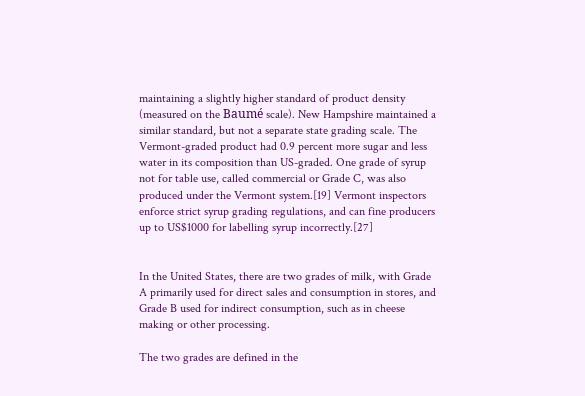maintaining a slightly higher standard of product density (measured on the Baumé scale). New Hampshire maintained a similar standard, but not a separate state grading scale. The Vermont-graded product had 0.9 percent more sugar and less water in its composition than US-graded. One grade of syrup not for table use, called commercial or Grade C, was also produced under the Vermont system.[19] Vermont inspectors enforce strict syrup grading regulations, and can fine producers up to US$1000 for labelling syrup incorrectly.[27]


In the United States, there are two grades of milk, with Grade A primarily used for direct sales and consumption in stores, and Grade B used for indirect consumption, such as in cheese making or other processing.

The two grades are defined in the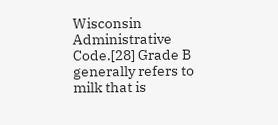Wisconsin Administrative Code.[28] Grade B generally refers to milk that is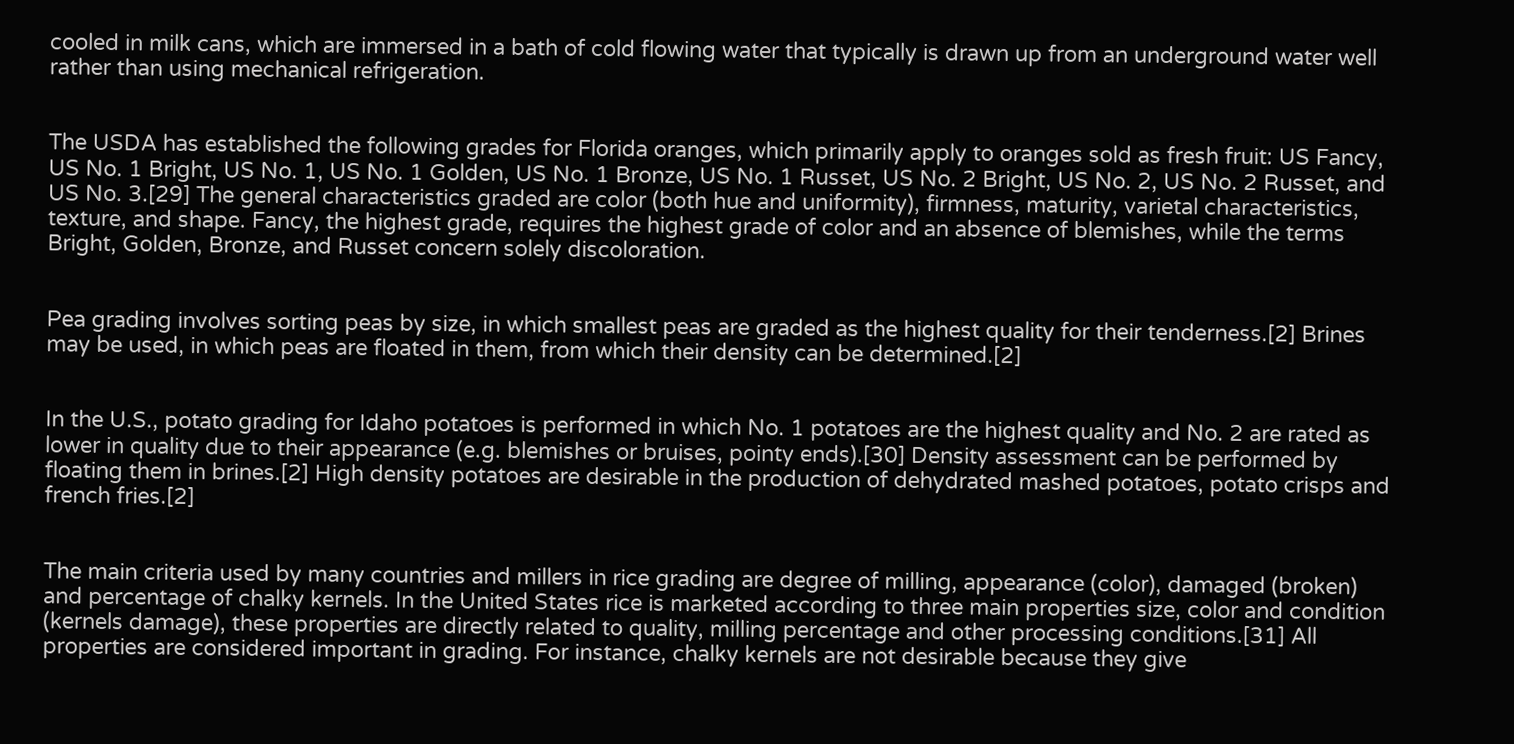cooled in milk cans, which are immersed in a bath of cold flowing water that typically is drawn up from an underground water well rather than using mechanical refrigeration.


The USDA has established the following grades for Florida oranges, which primarily apply to oranges sold as fresh fruit: US Fancy, US No. 1 Bright, US No. 1, US No. 1 Golden, US No. 1 Bronze, US No. 1 Russet, US No. 2 Bright, US No. 2, US No. 2 Russet, and US No. 3.[29] The general characteristics graded are color (both hue and uniformity), firmness, maturity, varietal characteristics, texture, and shape. Fancy, the highest grade, requires the highest grade of color and an absence of blemishes, while the terms Bright, Golden, Bronze, and Russet concern solely discoloration.


Pea grading involves sorting peas by size, in which smallest peas are graded as the highest quality for their tenderness.[2] Brines may be used, in which peas are floated in them, from which their density can be determined.[2]


In the U.S., potato grading for Idaho potatoes is performed in which No. 1 potatoes are the highest quality and No. 2 are rated as lower in quality due to their appearance (e.g. blemishes or bruises, pointy ends).[30] Density assessment can be performed by floating them in brines.[2] High density potatoes are desirable in the production of dehydrated mashed potatoes, potato crisps and french fries.[2]


The main criteria used by many countries and millers in rice grading are degree of milling, appearance (color), damaged (broken) and percentage of chalky kernels. In the United States rice is marketed according to three main properties size, color and condition (kernels damage), these properties are directly related to quality, milling percentage and other processing conditions.[31] All properties are considered important in grading. For instance, chalky kernels are not desirable because they give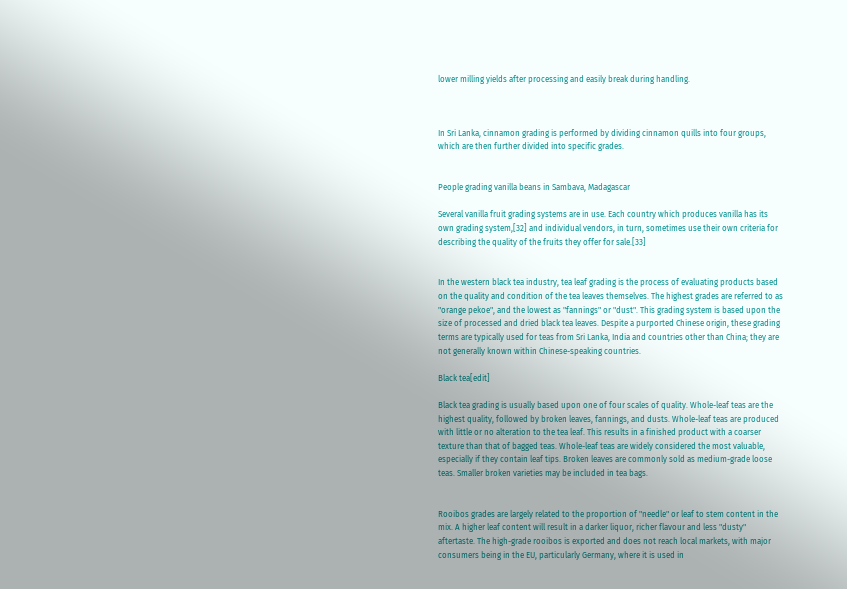lower milling yields after processing and easily break during handling.



In Sri Lanka, cinnamon grading is performed by dividing cinnamon quills into four groups, which are then further divided into specific grades.


People grading vanilla beans in Sambava, Madagascar

Several vanilla fruit grading systems are in use. Each country which produces vanilla has its own grading system,[32] and individual vendors, in turn, sometimes use their own criteria for describing the quality of the fruits they offer for sale.[33]


In the western black tea industry, tea leaf grading is the process of evaluating products based on the quality and condition of the tea leaves themselves. The highest grades are referred to as "orange pekoe", and the lowest as "fannings" or "dust". This grading system is based upon the size of processed and dried black tea leaves. Despite a purported Chinese origin, these grading terms are typically used for teas from Sri Lanka, India and countries other than China; they are not generally known within Chinese-speaking countries.

Black tea[edit]

Black tea grading is usually based upon one of four scales of quality. Whole-leaf teas are the highest quality, followed by broken leaves, fannings, and dusts. Whole-leaf teas are produced with little or no alteration to the tea leaf. This results in a finished product with a coarser texture than that of bagged teas. Whole-leaf teas are widely considered the most valuable, especially if they contain leaf tips. Broken leaves are commonly sold as medium-grade loose teas. Smaller broken varieties may be included in tea bags.


Rooibos grades are largely related to the proportion of "needle" or leaf to stem content in the mix. A higher leaf content will result in a darker liquor, richer flavour and less "dusty" aftertaste. The high-grade rooibos is exported and does not reach local markets, with major consumers being in the EU, particularly Germany, where it is used in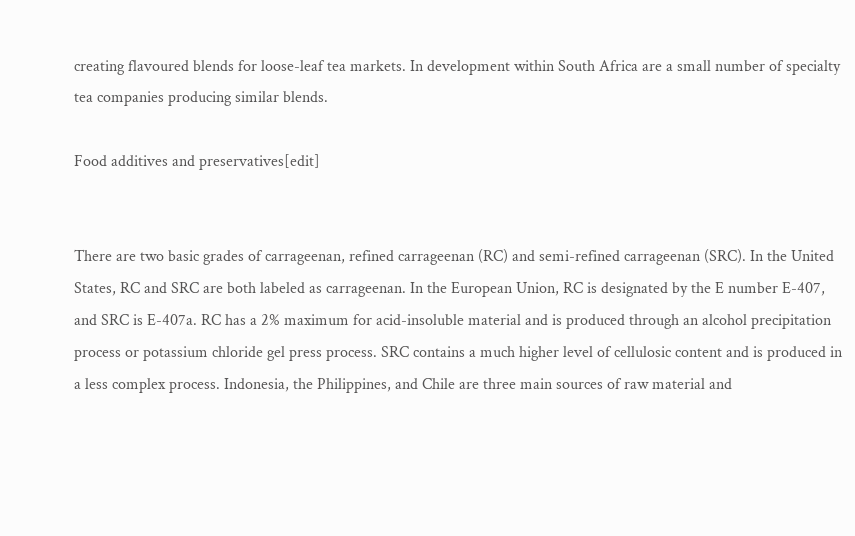creating flavoured blends for loose-leaf tea markets. In development within South Africa are a small number of specialty tea companies producing similar blends.

Food additives and preservatives[edit]


There are two basic grades of carrageenan, refined carrageenan (RC) and semi-refined carrageenan (SRC). In the United States, RC and SRC are both labeled as carrageenan. In the European Union, RC is designated by the E number E-407, and SRC is E-407a. RC has a 2% maximum for acid-insoluble material and is produced through an alcohol precipitation process or potassium chloride gel press process. SRC contains a much higher level of cellulosic content and is produced in a less complex process. Indonesia, the Philippines, and Chile are three main sources of raw material and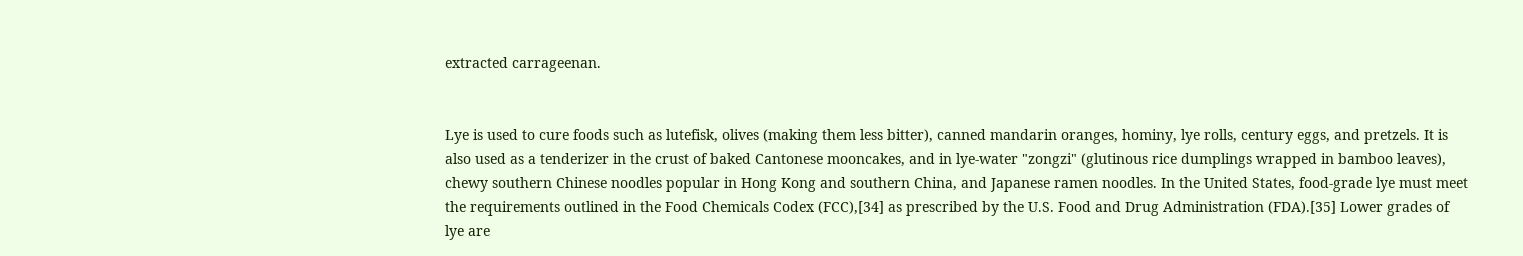extracted carrageenan.


Lye is used to cure foods such as lutefisk, olives (making them less bitter), canned mandarin oranges, hominy, lye rolls, century eggs, and pretzels. It is also used as a tenderizer in the crust of baked Cantonese mooncakes, and in lye-water "zongzi" (glutinous rice dumplings wrapped in bamboo leaves), chewy southern Chinese noodles popular in Hong Kong and southern China, and Japanese ramen noodles. In the United States, food-grade lye must meet the requirements outlined in the Food Chemicals Codex (FCC),[34] as prescribed by the U.S. Food and Drug Administration (FDA).[35] Lower grades of lye are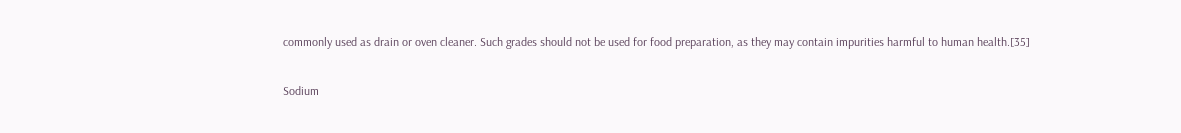commonly used as drain or oven cleaner. Such grades should not be used for food preparation, as they may contain impurities harmful to human health.[35]

Sodium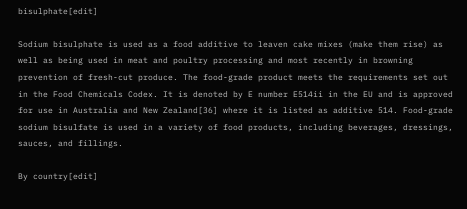bisulphate[edit]

Sodium bisulphate is used as a food additive to leaven cake mixes (make them rise) as well as being used in meat and poultry processing and most recently in browning prevention of fresh-cut produce. The food-grade product meets the requirements set out in the Food Chemicals Codex. It is denoted by E number E514ii in the EU and is approved for use in Australia and New Zealand[36] where it is listed as additive 514. Food-grade sodium bisulfate is used in a variety of food products, including beverages, dressings, sauces, and fillings.

By country[edit]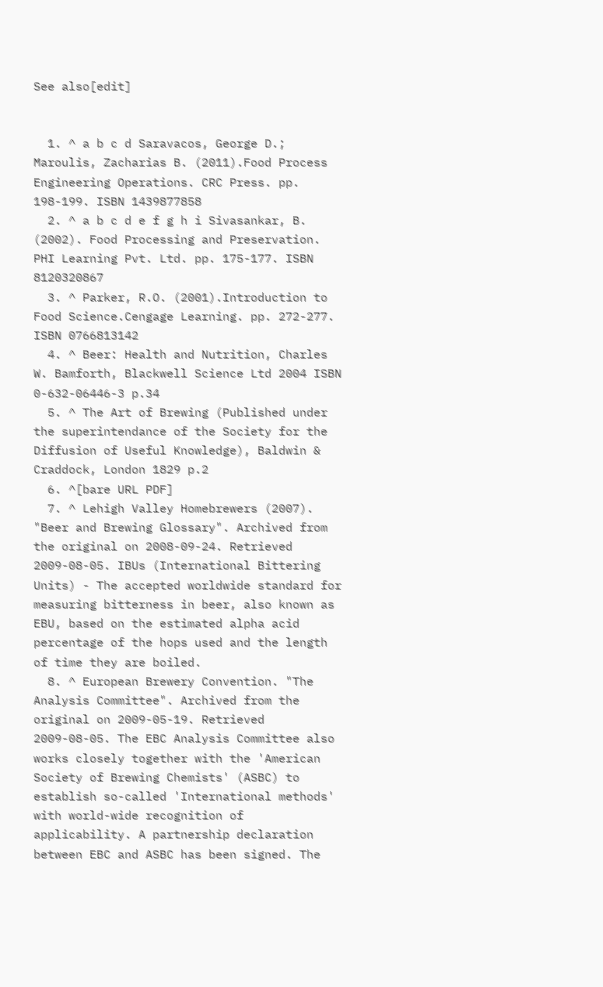See also[edit]


  1. ^ a b c d Saravacos, George D.; Maroulis, Zacharias B. (2011).Food Process Engineering Operations. CRC Press. pp. 198-199. ISBN 1439877858
  2. ^ a b c d e f g h i Sivasankar, B. (2002). Food Processing and Preservation. PHI Learning Pvt. Ltd. pp. 175-177. ISBN 8120320867
  3. ^ Parker, R.O. (2001).Introduction to Food Science.Cengage Learning. pp. 272-277. ISBN 0766813142
  4. ^ Beer: Health and Nutrition, Charles W. Bamforth, Blackwell Science Ltd 2004 ISBN 0-632-06446-3 p.34
  5. ^ The Art of Brewing (Published under the superintendance of the Society for the Diffusion of Useful Knowledge), Baldwin & Craddock, London 1829 p.2
  6. ^[bare URL PDF]
  7. ^ Lehigh Valley Homebrewers (2007). "Beer and Brewing Glossary". Archived from the original on 2008-09-24. Retrieved 2009-08-05. IBUs (International Bittering Units) - The accepted worldwide standard for measuring bitterness in beer, also known as EBU, based on the estimated alpha acid percentage of the hops used and the length of time they are boiled.
  8. ^ European Brewery Convention. "The Analysis Committee". Archived from the original on 2009-05-19. Retrieved 2009-08-05. The EBC Analysis Committee also works closely together with the 'American Society of Brewing Chemists' (ASBC) to establish so-called 'International methods' with world-wide recognition of applicability. A partnership declaration between EBC and ASBC has been signed. The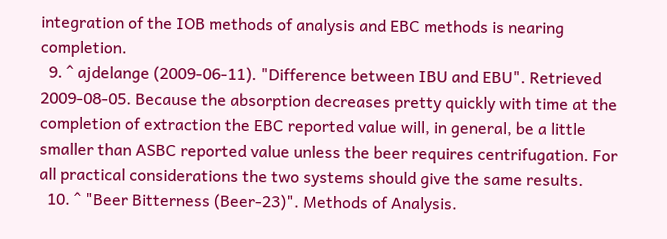integration of the IOB methods of analysis and EBC methods is nearing completion.
  9. ^ ajdelange (2009-06-11). "Difference between IBU and EBU". Retrieved 2009-08-05. Because the absorption decreases pretty quickly with time at the completion of extraction the EBC reported value will, in general, be a little smaller than ASBC reported value unless the beer requires centrifugation. For all practical considerations the two systems should give the same results.
  10. ^ "Beer Bitterness (Beer-23)". Methods of Analysis.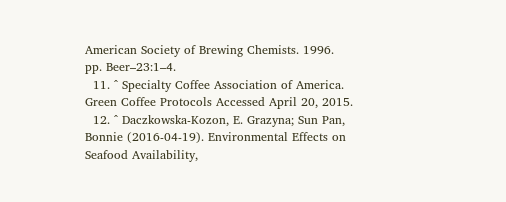American Society of Brewing Chemists. 1996. pp. Beer–23:1–4.
  11. ^ Specialty Coffee Association of America. Green Coffee Protocols Accessed April 20, 2015.
  12. ^ Daczkowska-Kozon, E. Grazyna; Sun Pan, Bonnie (2016-04-19). Environmental Effects on Seafood Availability,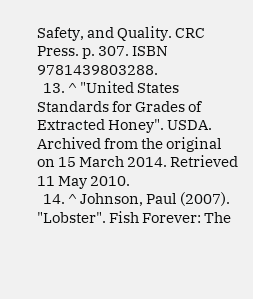Safety, and Quality. CRC Press. p. 307. ISBN 9781439803288.
  13. ^ "United States Standards for Grades of Extracted Honey". USDA. Archived from the original on 15 March 2014. Retrieved 11 May 2010.
  14. ^ Johnson, Paul (2007). "Lobster". Fish Forever: The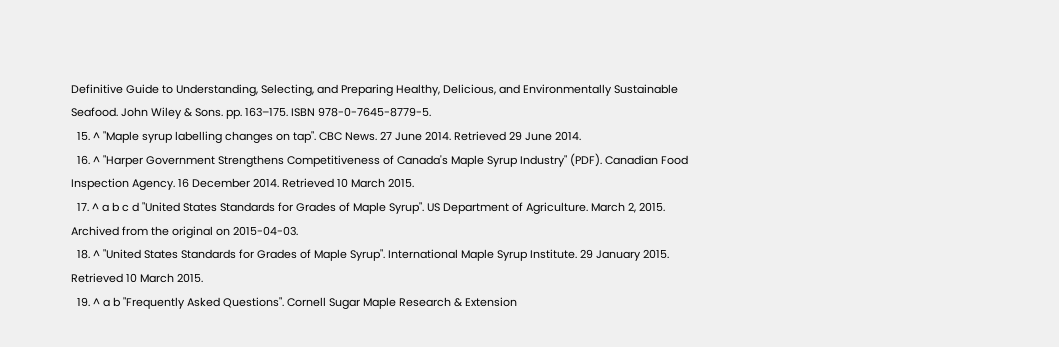Definitive Guide to Understanding, Selecting, and Preparing Healthy, Delicious, and Environmentally Sustainable Seafood. John Wiley & Sons. pp. 163–175. ISBN 978-0-7645-8779-5.
  15. ^ "Maple syrup labelling changes on tap". CBC News. 27 June 2014. Retrieved 29 June 2014.
  16. ^ "Harper Government Strengthens Competitiveness of Canada's Maple Syrup Industry" (PDF). Canadian Food Inspection Agency. 16 December 2014. Retrieved 10 March 2015.
  17. ^ a b c d "United States Standards for Grades of Maple Syrup". US Department of Agriculture. March 2, 2015. Archived from the original on 2015-04-03.
  18. ^ "United States Standards for Grades of Maple Syrup". International Maple Syrup Institute. 29 January 2015. Retrieved 10 March 2015.
  19. ^ a b "Frequently Asked Questions". Cornell Sugar Maple Research & Extension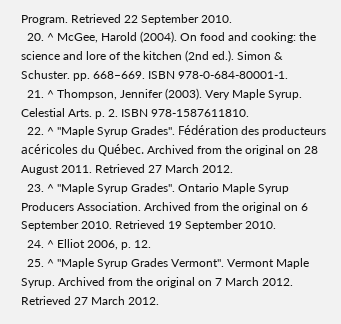Program. Retrieved 22 September 2010.
  20. ^ McGee, Harold (2004). On food and cooking: the science and lore of the kitchen (2nd ed.). Simon & Schuster. pp. 668–669. ISBN 978-0-684-80001-1.
  21. ^ Thompson, Jennifer (2003). Very Maple Syrup. Celestial Arts. p. 2. ISBN 978-1587611810.
  22. ^ "Maple Syrup Grades". Fédération des producteurs acéricoles du Québec. Archived from the original on 28 August 2011. Retrieved 27 March 2012.
  23. ^ "Maple Syrup Grades". Ontario Maple Syrup Producers Association. Archived from the original on 6 September 2010. Retrieved 19 September 2010.
  24. ^ Elliot 2006, p. 12.
  25. ^ "Maple Syrup Grades Vermont". Vermont Maple Syrup. Archived from the original on 7 March 2012. Retrieved 27 March 2012.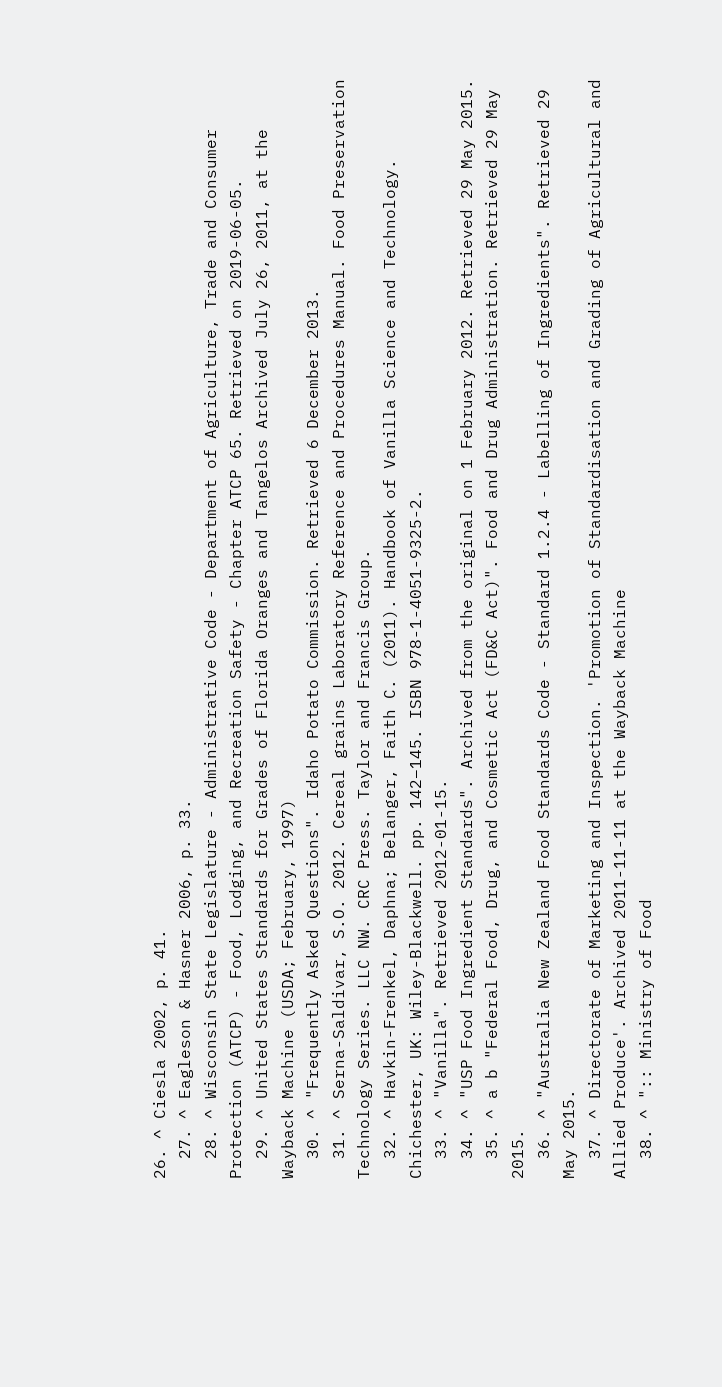26. ^ Ciesla 2002, p. 41.
  27. ^ Eagleson & Hasner 2006, p. 33.
  28. ^ Wisconsin State Legislature - Administrative Code - Department of Agriculture, Trade and Consumer Protection (ATCP) - Food, Lodging, and Recreation Safety - Chapter ATCP 65. Retrieved on 2019-06-05.
  29. ^ United States Standards for Grades of Florida Oranges and Tangelos Archived July 26, 2011, at the Wayback Machine (USDA; February, 1997)
  30. ^ "Frequently Asked Questions". Idaho Potato Commission. Retrieved 6 December 2013.
  31. ^ Serna-Saldivar, S.O. 2012. Cereal grains Laboratory Reference and Procedures Manual. Food Preservation Technology Series. LLC NW. CRC Press. Taylor and Francis Group.
  32. ^ Havkin-Frenkel, Daphna; Belanger, Faith C. (2011). Handbook of Vanilla Science and Technology. Chichester, UK: Wiley-Blackwell. pp. 142–145. ISBN 978-1-4051-9325-2.
  33. ^ "Vanilla". Retrieved 2012-01-15.
  34. ^ "USP Food Ingredient Standards". Archived from the original on 1 February 2012. Retrieved 29 May 2015.
  35. ^ a b "Federal Food, Drug, and Cosmetic Act (FD&C Act)". Food and Drug Administration. Retrieved 29 May 2015.
  36. ^ "Australia New Zealand Food Standards Code - Standard 1.2.4 - Labelling of Ingredients". Retrieved 29 May 2015.
  37. ^ Directorate of Marketing and Inspection. 'Promotion of Standardisation and Grading of Agricultural and Allied Produce'. Archived 2011-11-11 at the Wayback Machine
  38. ^ ":: Ministry of Food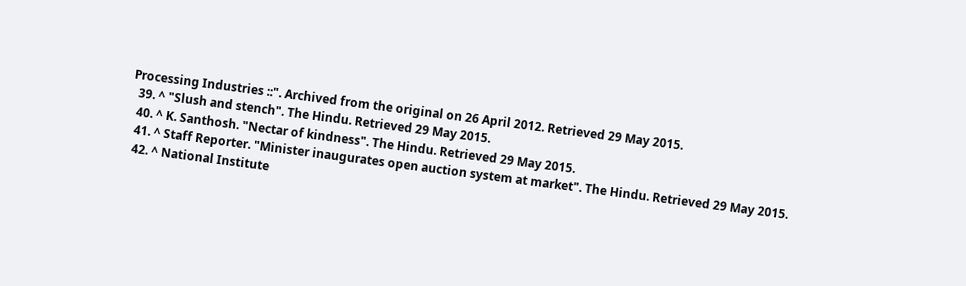Processing Industries ::". Archived from the original on 26 April 2012. Retrieved 29 May 2015.
  39. ^ "Slush and stench". The Hindu. Retrieved 29 May 2015.
  40. ^ K. Santhosh. "Nectar of kindness". The Hindu. Retrieved 29 May 2015.
  41. ^ Staff Reporter. "Minister inaugurates open auction system at market". The Hindu. Retrieved 29 May 2015.
  42. ^ National Institute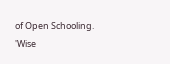of Open Schooling. 'Wise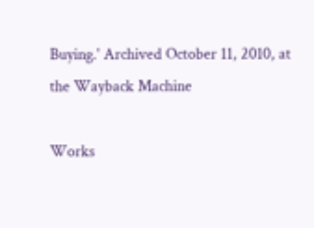Buying.' Archived October 11, 2010, at the Wayback Machine

Works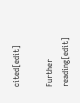cited[edit]

Further reading[edit]